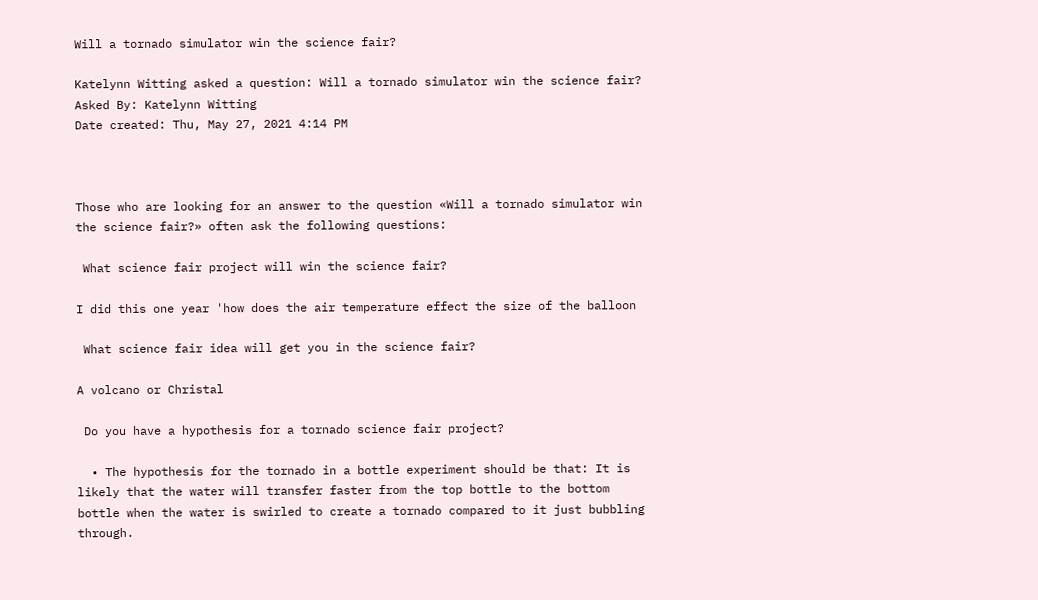Will a tornado simulator win the science fair?

Katelynn Witting asked a question: Will a tornado simulator win the science fair?
Asked By: Katelynn Witting
Date created: Thu, May 27, 2021 4:14 PM



Those who are looking for an answer to the question «Will a tornado simulator win the science fair?» often ask the following questions:

 What science fair project will win the science fair?

I did this one year 'how does the air temperature effect the size of the balloon

 What science fair idea will get you in the science fair?

A volcano or Christal

 Do you have a hypothesis for a tornado science fair project?

  • The hypothesis for the tornado in a bottle experiment should be that: It is likely that the water will transfer faster from the top bottle to the bottom bottle when the water is swirled to create a tornado compared to it just bubbling through.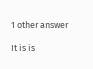1 other answer

It is is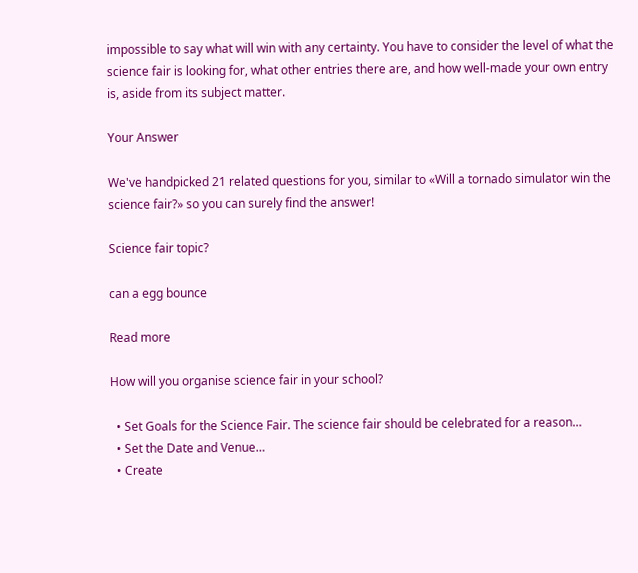impossible to say what will win with any certainty. You have to consider the level of what the science fair is looking for, what other entries there are, and how well-made your own entry is, aside from its subject matter.

Your Answer

We've handpicked 21 related questions for you, similar to «Will a tornado simulator win the science fair?» so you can surely find the answer!

Science fair topic?

can a egg bounce

Read more

How will you organise science fair in your school?

  • Set Goals for the Science Fair. The science fair should be celebrated for a reason…
  • Set the Date and Venue…
  • Create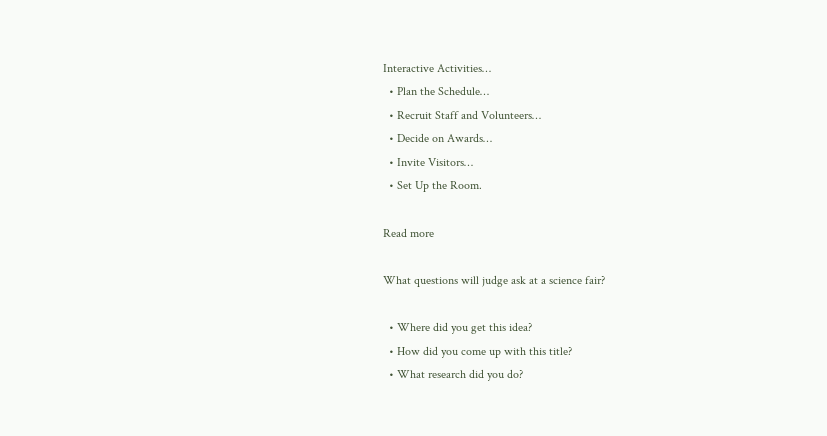Interactive Activities…
  • Plan the Schedule…
  • Recruit Staff and Volunteers…
  • Decide on Awards…
  • Invite Visitors…
  • Set Up the Room.

Read more

What questions will judge ask at a science fair?

  • Where did you get this idea?
  • How did you come up with this title?
  • What research did you do?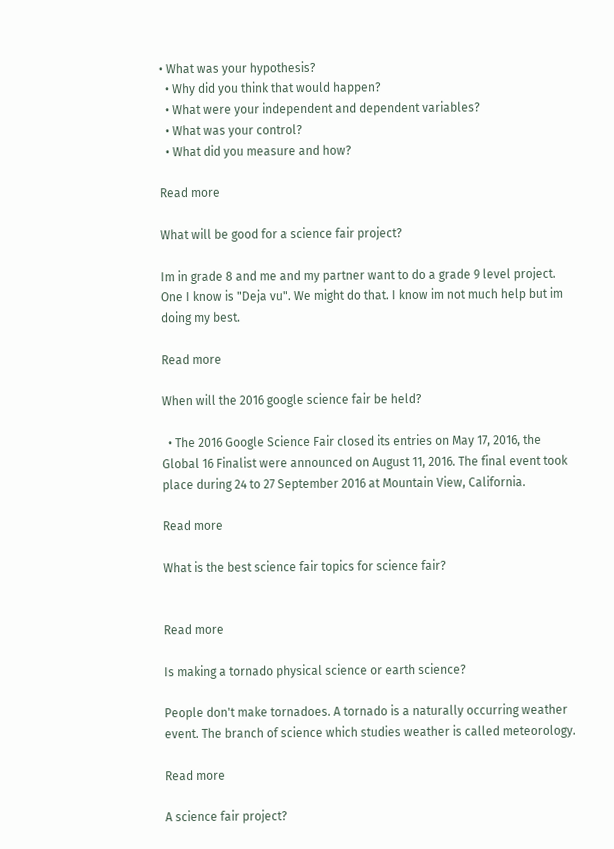• What was your hypothesis?
  • Why did you think that would happen?
  • What were your independent and dependent variables?
  • What was your control?
  • What did you measure and how?

Read more

What will be good for a science fair project?

Im in grade 8 and me and my partner want to do a grade 9 level project. One I know is "Deja vu". We might do that. I know im not much help but im doing my best.

Read more

When will the 2016 google science fair be held?

  • The 2016 Google Science Fair closed its entries on May 17, 2016, the Global 16 Finalist were announced on August 11, 2016. The final event took place during 24 to 27 September 2016 at Mountain View, California.

Read more

What is the best science fair topics for science fair?


Read more

Is making a tornado physical science or earth science?

People don't make tornadoes. A tornado is a naturally occurring weather event. The branch of science which studies weather is called meteorology.

Read more

A science fair project?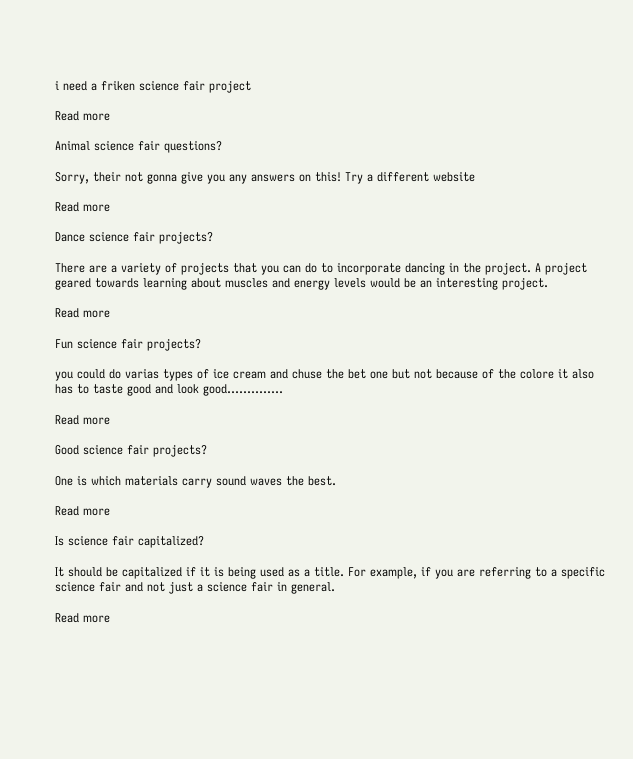i need a friken science fair project

Read more

Animal science fair questions?

Sorry, their not gonna give you any answers on this! Try a different website

Read more

Dance science fair projects?

There are a variety of projects that you can do to incorporate dancing in the project. A project geared towards learning about muscles and energy levels would be an interesting project.

Read more

Fun science fair projects?

you could do varias types of ice cream and chuse the bet one but not because of the colore it also has to taste good and look good..............

Read more

Good science fair projects?

One is which materials carry sound waves the best.

Read more

Is science fair capitalized?

It should be capitalized if it is being used as a title. For example, if you are referring to a specific science fair and not just a science fair in general.

Read more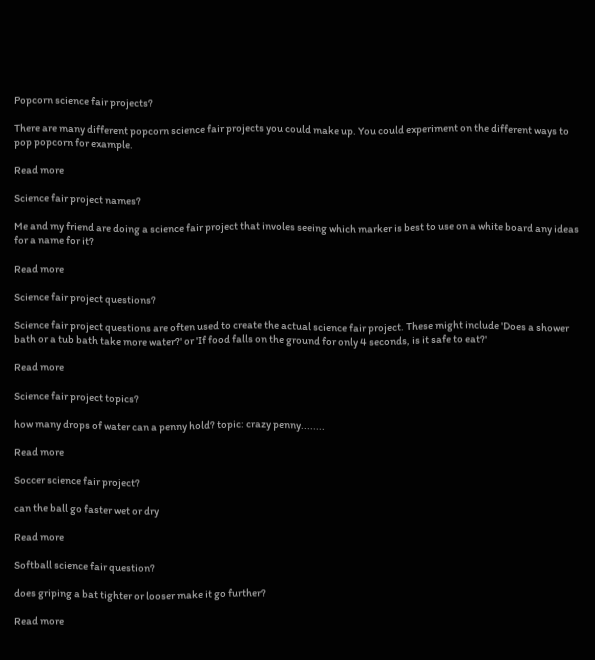Popcorn science fair projects?

There are many different popcorn science fair projects you could make up. You could experiment on the different ways to pop popcorn for example.

Read more

Science fair project names?

Me and my friend are doing a science fair project that involes seeing which marker is best to use on a white board any ideas for a name for it?

Read more

Science fair project questions?

Science fair project questions are often used to create the actual science fair project. These might include 'Does a shower bath or a tub bath take more water?' or 'If food falls on the ground for only 4 seconds, is it safe to eat?'

Read more

Science fair project topics?

how many drops of water can a penny hold? topic: crazy penny........

Read more

Soccer science fair project?

can the ball go faster wet or dry

Read more

Softball science fair question?

does griping a bat tighter or looser make it go further?

Read more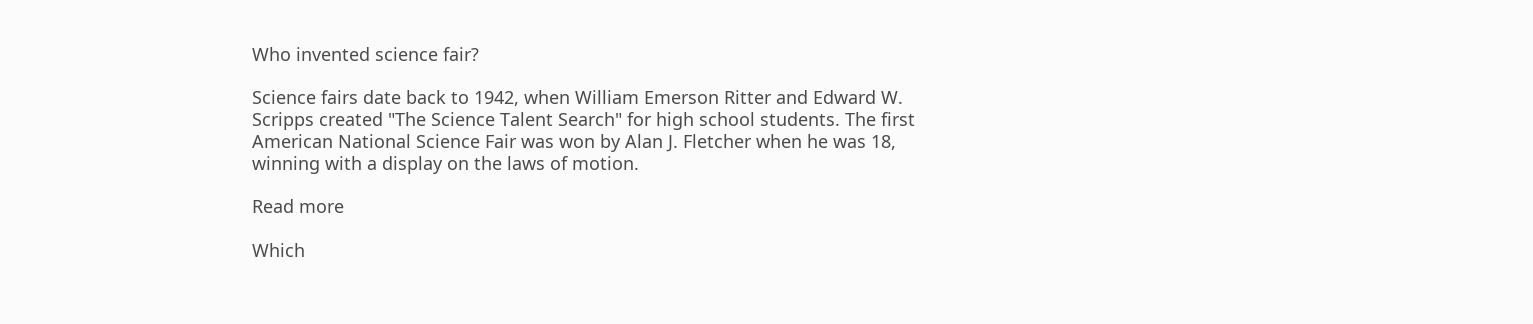Who invented science fair?

Science fairs date back to 1942, when William Emerson Ritter and Edward W. Scripps created "The Science Talent Search" for high school students. The first American National Science Fair was won by Alan J. Fletcher when he was 18, winning with a display on the laws of motion.

Read more

Which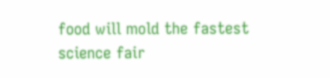food will mold the fastest science fair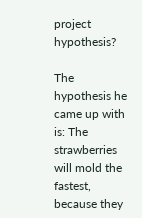project hypothesis?

The hypothesis he came up with is: The strawberries will mold the fastest, because they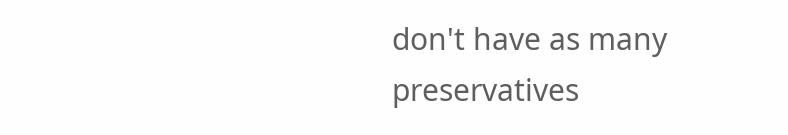don't have as many preservatives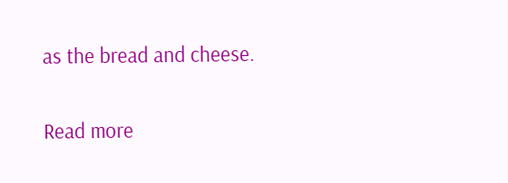as the bread and cheese.

Read more